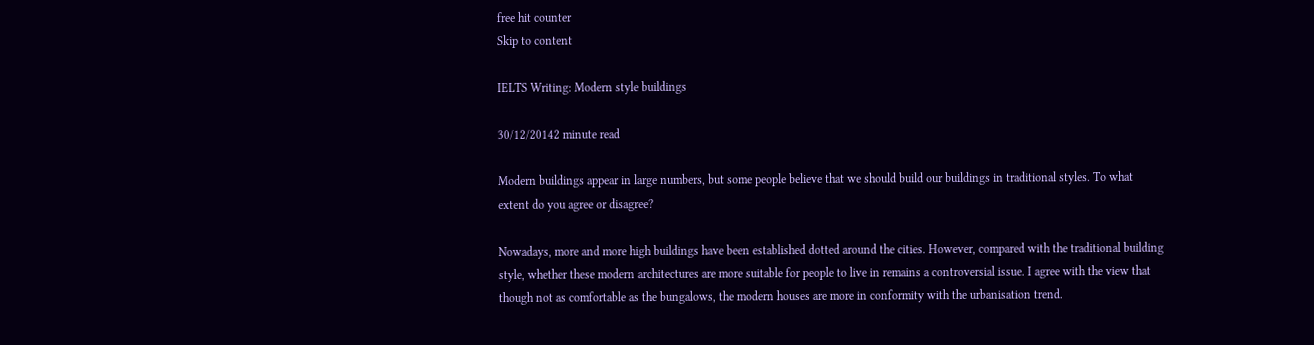free hit counter
Skip to content

IELTS Writing: Modern style buildings

30/12/20142 minute read

Modern buildings appear in large numbers, but some people believe that we should build our buildings in traditional styles. To what extent do you agree or disagree?

Nowadays, more and more high buildings have been established dotted around the cities. However, compared with the traditional building style, whether these modern architectures are more suitable for people to live in remains a controversial issue. I agree with the view that though not as comfortable as the bungalows, the modern houses are more in conformity with the urbanisation trend.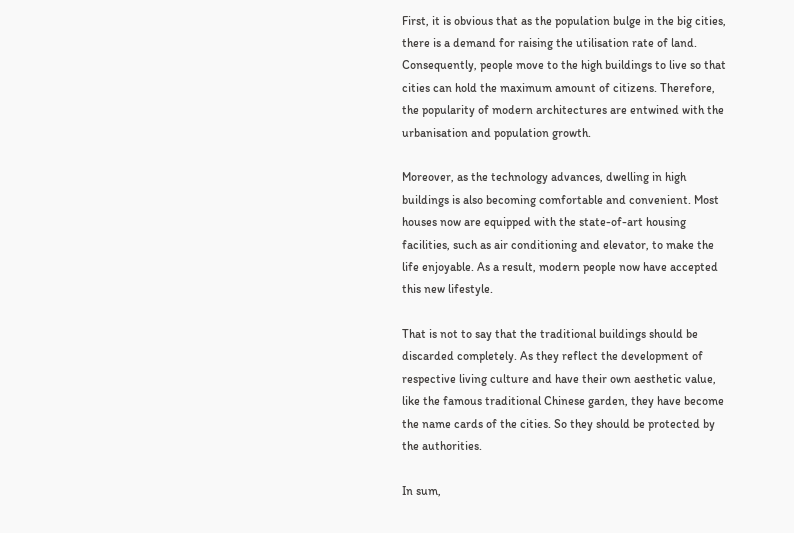First, it is obvious that as the population bulge in the big cities, there is a demand for raising the utilisation rate of land. Consequently, people move to the high buildings to live so that cities can hold the maximum amount of citizens. Therefore, the popularity of modern architectures are entwined with the urbanisation and population growth.

Moreover, as the technology advances, dwelling in high buildings is also becoming comfortable and convenient. Most houses now are equipped with the state-of-art housing facilities, such as air conditioning and elevator, to make the life enjoyable. As a result, modern people now have accepted this new lifestyle.

That is not to say that the traditional buildings should be discarded completely. As they reflect the development of respective living culture and have their own aesthetic value, like the famous traditional Chinese garden, they have become the name cards of the cities. So they should be protected by the authorities.

In sum,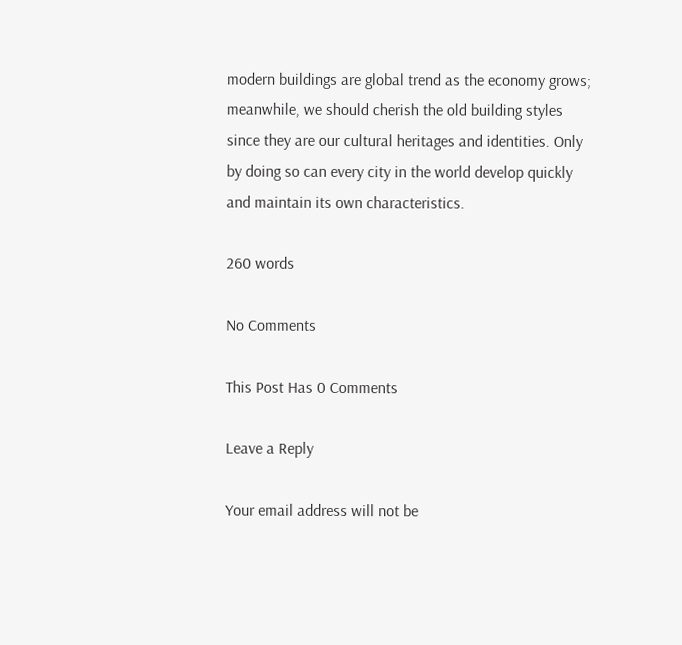modern buildings are global trend as the economy grows; meanwhile, we should cherish the old building styles since they are our cultural heritages and identities. Only by doing so can every city in the world develop quickly and maintain its own characteristics.

260 words

No Comments

This Post Has 0 Comments

Leave a Reply

Your email address will not be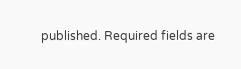published. Required fields are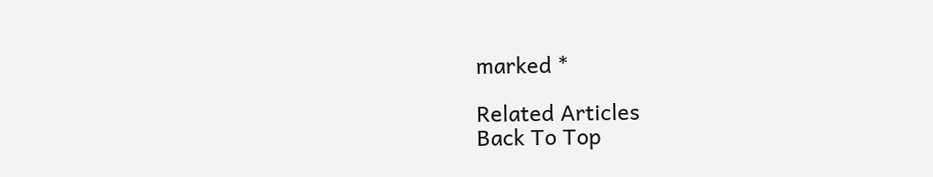marked *

Related Articles
Back To Top